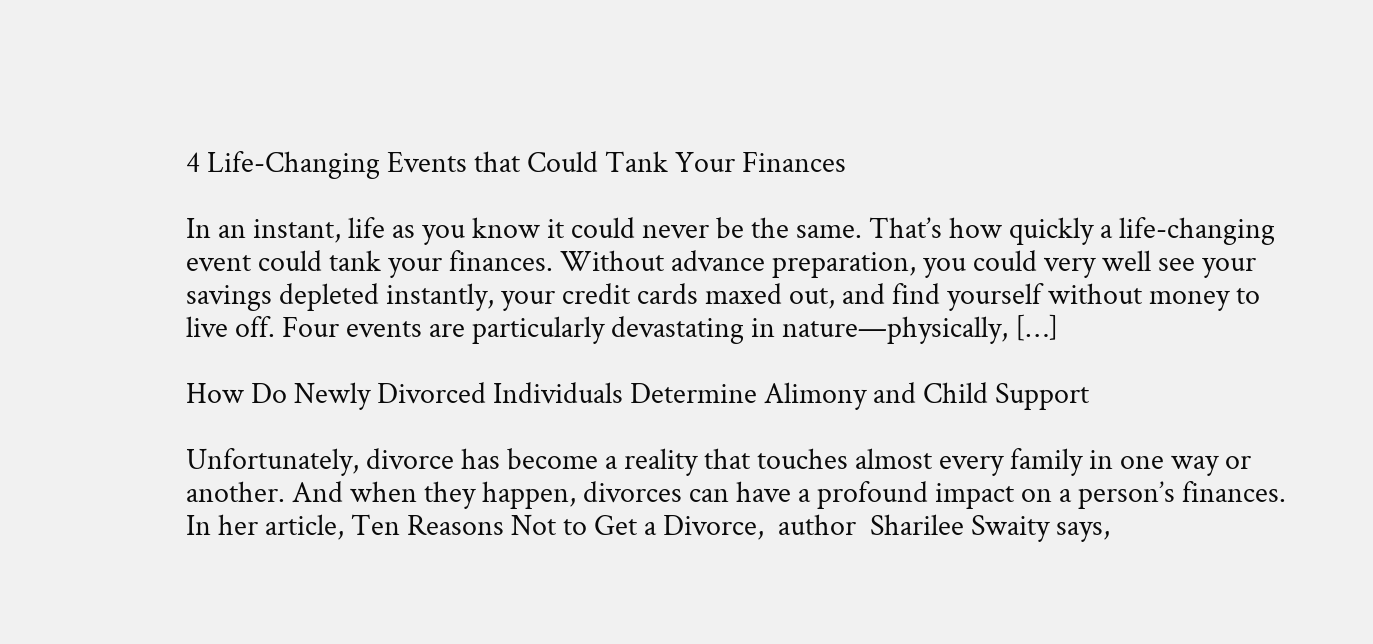4 Life-Changing Events that Could Tank Your Finances

In an instant, life as you know it could never be the same. That’s how quickly a life-changing event could tank your finances. Without advance preparation, you could very well see your savings depleted instantly, your credit cards maxed out, and find yourself without money to live off. Four events are particularly devastating in nature—physically, […]

How Do Newly Divorced Individuals Determine Alimony and Child Support

Unfortunately, divorce has become a reality that touches almost every family in one way or another. And when they happen, divorces can have a profound impact on a person’s finances. In her article, Ten Reasons Not to Get a Divorce,  author  Sharilee Swaity says,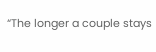“The longer a couple stays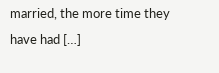married, the more time they have had […]